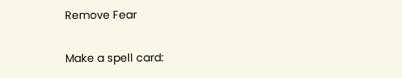Remove Fear

Make a spell card: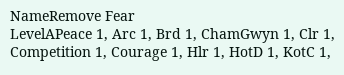NameRemove Fear
LevelAPeace 1, Arc 1, Brd 1, ChamGwyn 1, Clr 1, Competition 1, Courage 1, Hlr 1, HotD 1, KotC 1,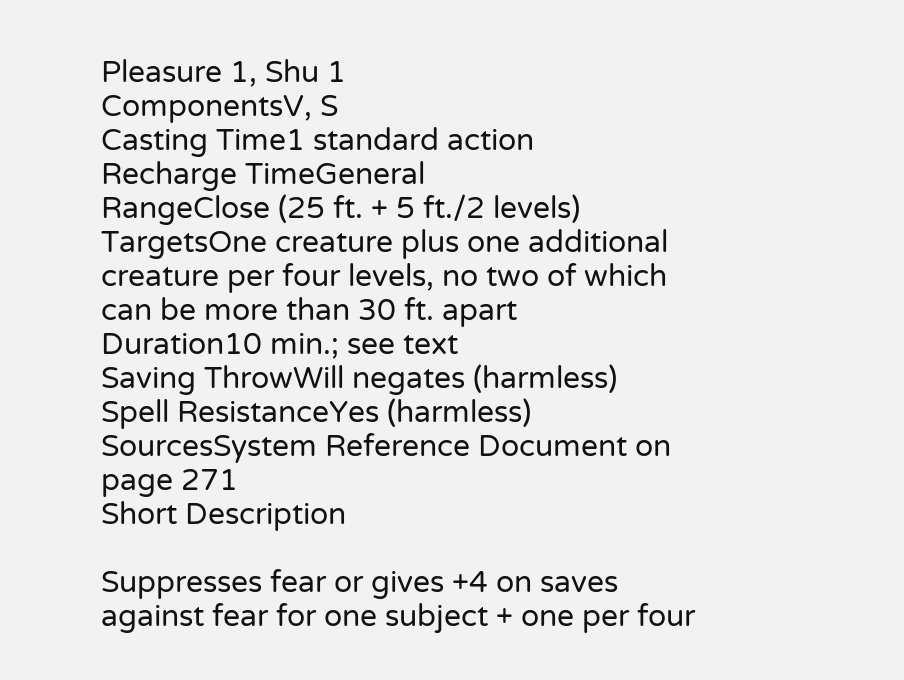Pleasure 1, Shu 1
ComponentsV, S
Casting Time1 standard action
Recharge TimeGeneral
RangeClose (25 ft. + 5 ft./2 levels)
TargetsOne creature plus one additional creature per four levels, no two of which can be more than 30 ft. apart
Duration10 min.; see text
Saving ThrowWill negates (harmless)
Spell ResistanceYes (harmless)
SourcesSystem Reference Document on page 271
Short Description

Suppresses fear or gives +4 on saves against fear for one subject + one per four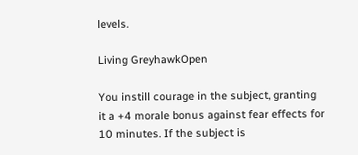levels.

Living GreyhawkOpen

You instill courage in the subject, granting it a +4 morale bonus against fear effects for 10 minutes. If the subject is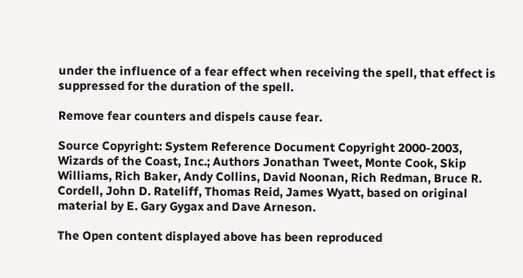under the influence of a fear effect when receiving the spell, that effect is suppressed for the duration of the spell.

Remove fear counters and dispels cause fear.

Source Copyright: System Reference Document Copyright 2000-2003, Wizards of the Coast, Inc.; Authors Jonathan Tweet, Monte Cook, Skip Williams, Rich Baker, Andy Collins, David Noonan, Rich Redman, Bruce R. Cordell, John D. Rateliff, Thomas Reid, James Wyatt, based on original material by E. Gary Gygax and Dave Arneson.

The Open content displayed above has been reproduced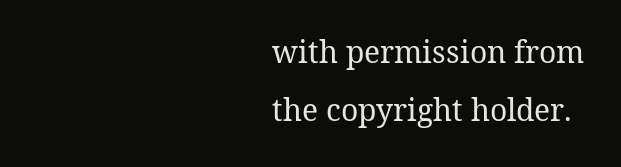with permission from the copyright holder.